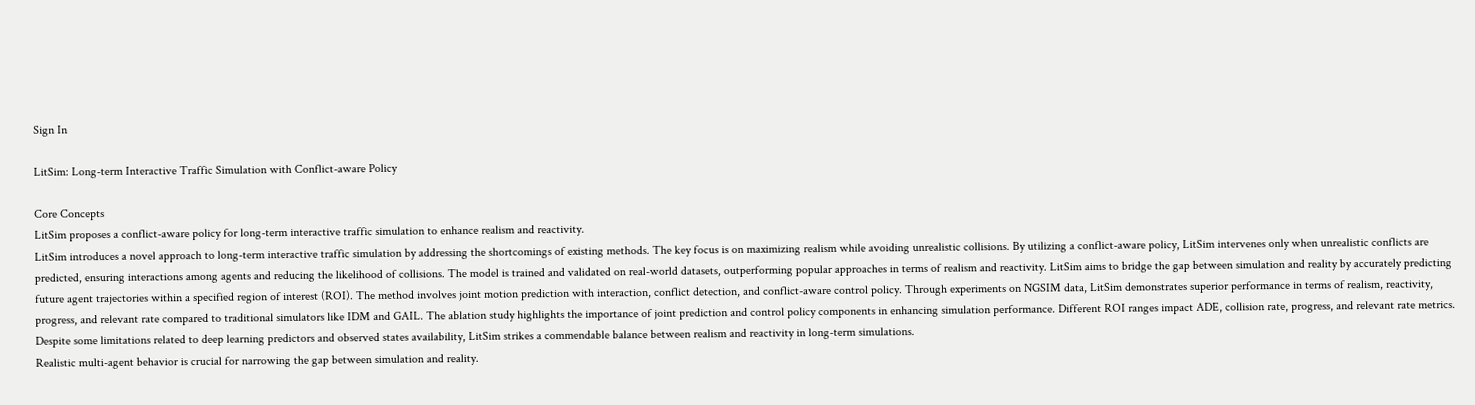Sign In

LitSim: Long-term Interactive Traffic Simulation with Conflict-aware Policy

Core Concepts
LitSim proposes a conflict-aware policy for long-term interactive traffic simulation to enhance realism and reactivity.
LitSim introduces a novel approach to long-term interactive traffic simulation by addressing the shortcomings of existing methods. The key focus is on maximizing realism while avoiding unrealistic collisions. By utilizing a conflict-aware policy, LitSim intervenes only when unrealistic conflicts are predicted, ensuring interactions among agents and reducing the likelihood of collisions. The model is trained and validated on real-world datasets, outperforming popular approaches in terms of realism and reactivity. LitSim aims to bridge the gap between simulation and reality by accurately predicting future agent trajectories within a specified region of interest (ROI). The method involves joint motion prediction with interaction, conflict detection, and conflict-aware control policy. Through experiments on NGSIM data, LitSim demonstrates superior performance in terms of realism, reactivity, progress, and relevant rate compared to traditional simulators like IDM and GAIL. The ablation study highlights the importance of joint prediction and control policy components in enhancing simulation performance. Different ROI ranges impact ADE, collision rate, progress, and relevant rate metrics. Despite some limitations related to deep learning predictors and observed states availability, LitSim strikes a commendable balance between realism and reactivity in long-term simulations.
Realistic multi-agent behavior is crucial for narrowing the gap between simulation and reality.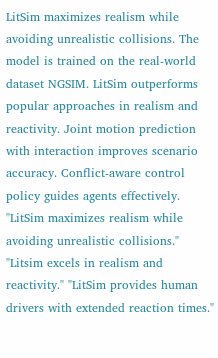LitSim maximizes realism while avoiding unrealistic collisions. The model is trained on the real-world dataset NGSIM. LitSim outperforms popular approaches in realism and reactivity. Joint motion prediction with interaction improves scenario accuracy. Conflict-aware control policy guides agents effectively.
"LitSim maximizes realism while avoiding unrealistic collisions." "Litsim excels in realism and reactivity." "LitSim provides human drivers with extended reaction times."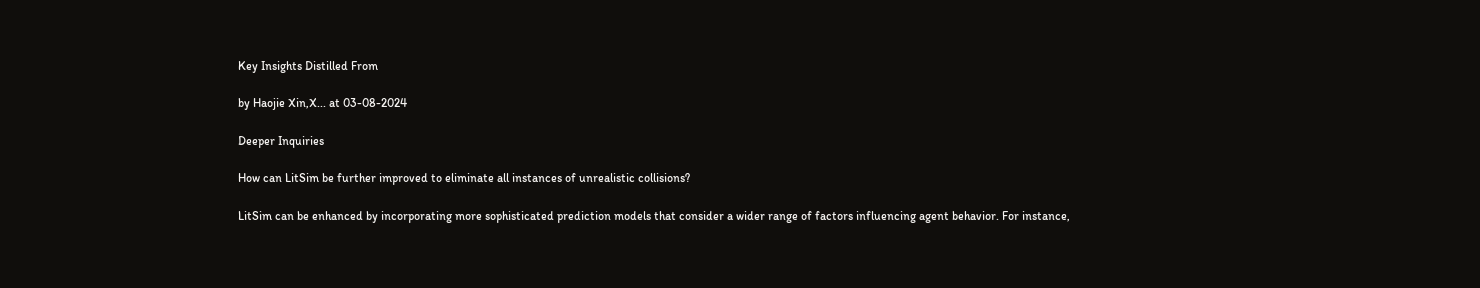Key Insights Distilled From

by Haojie Xin,X... at 03-08-2024

Deeper Inquiries

How can LitSim be further improved to eliminate all instances of unrealistic collisions?

LitSim can be enhanced by incorporating more sophisticated prediction models that consider a wider range of factors influencing agent behavior. For instance,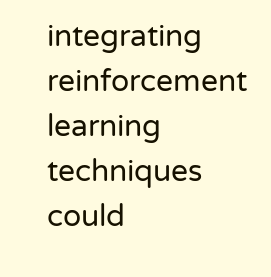integrating reinforcement learning techniques could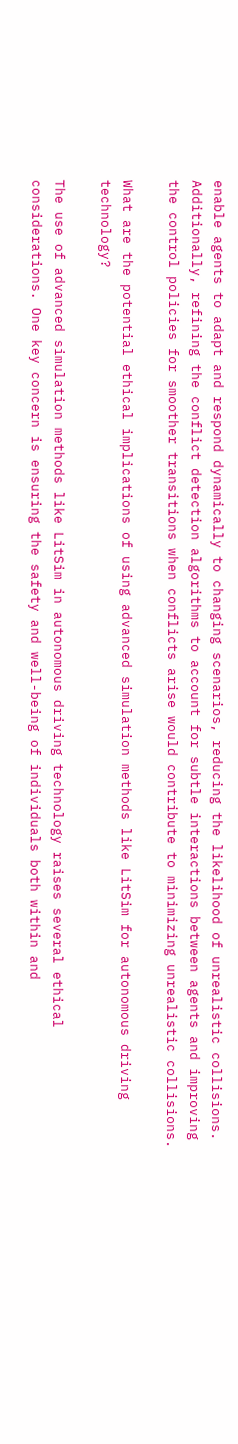enable agents to adapt and respond dynamically to changing scenarios, reducing the likelihood of unrealistic collisions. Additionally, refining the conflict detection algorithms to account for subtle interactions between agents and improving the control policies for smoother transitions when conflicts arise would contribute to minimizing unrealistic collisions.

What are the potential ethical implications of using advanced simulation methods like LitSim for autonomous driving technology?

The use of advanced simulation methods like LitSim in autonomous driving technology raises several ethical considerations. One key concern is ensuring the safety and well-being of individuals both within and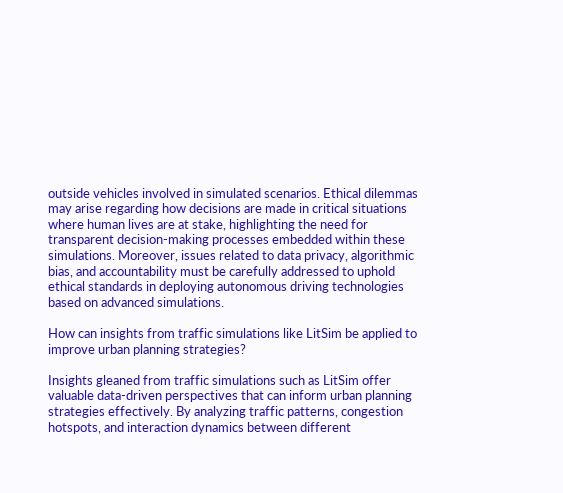outside vehicles involved in simulated scenarios. Ethical dilemmas may arise regarding how decisions are made in critical situations where human lives are at stake, highlighting the need for transparent decision-making processes embedded within these simulations. Moreover, issues related to data privacy, algorithmic bias, and accountability must be carefully addressed to uphold ethical standards in deploying autonomous driving technologies based on advanced simulations.

How can insights from traffic simulations like LitSim be applied to improve urban planning strategies?

Insights gleaned from traffic simulations such as LitSim offer valuable data-driven perspectives that can inform urban planning strategies effectively. By analyzing traffic patterns, congestion hotspots, and interaction dynamics between different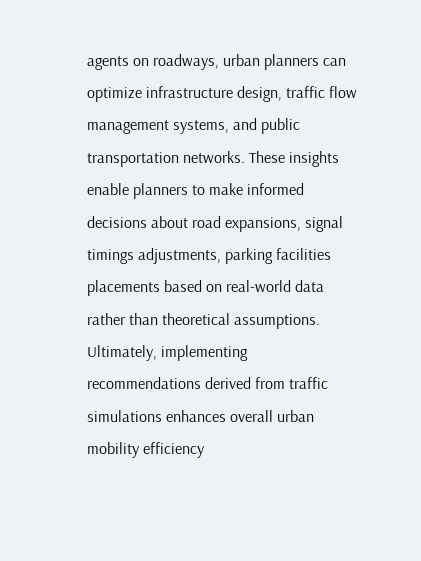agents on roadways, urban planners can optimize infrastructure design, traffic flow management systems, and public transportation networks. These insights enable planners to make informed decisions about road expansions, signal timings adjustments, parking facilities placements based on real-world data rather than theoretical assumptions. Ultimately, implementing recommendations derived from traffic simulations enhances overall urban mobility efficiency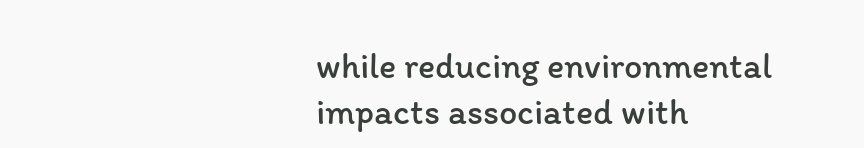while reducing environmental impacts associated with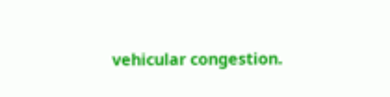vehicular congestion.